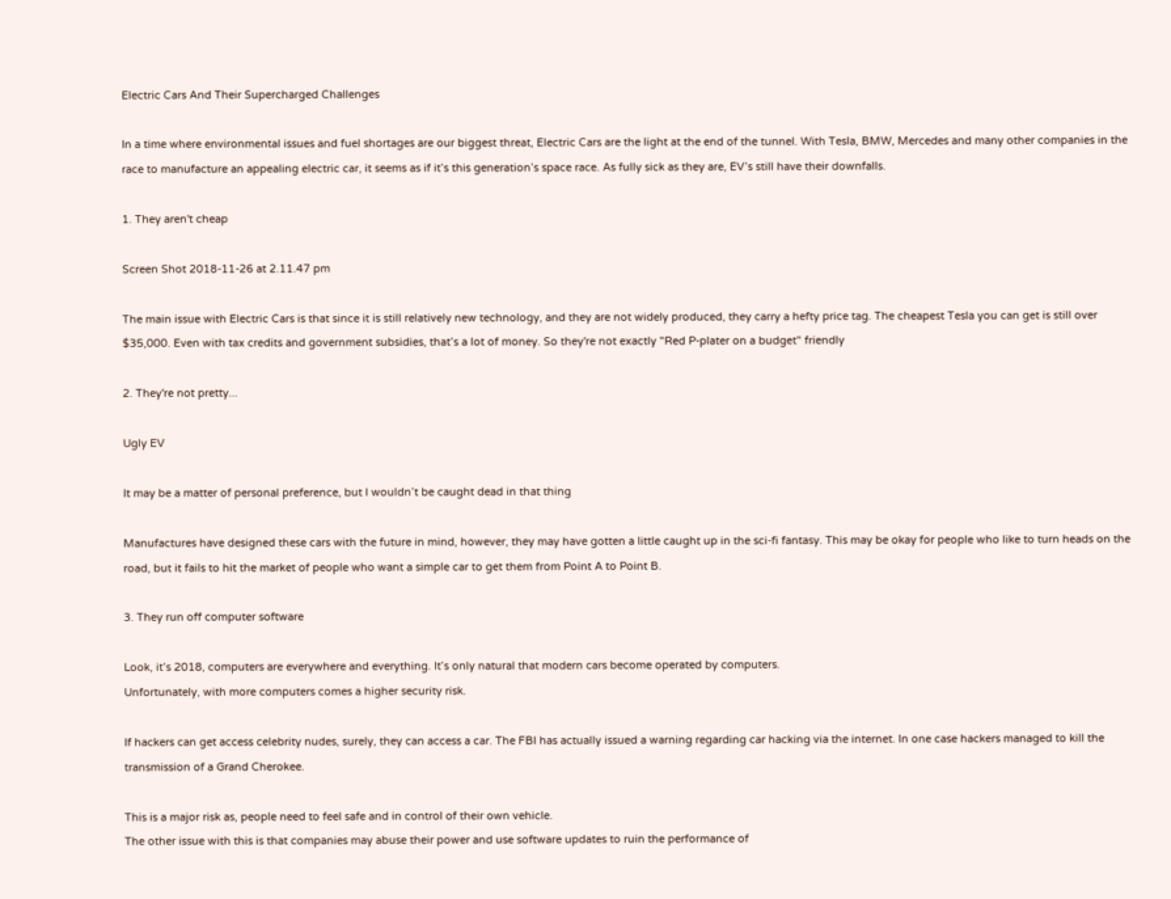Electric Cars And Their Supercharged Challenges

In a time where environmental issues and fuel shortages are our biggest threat, Electric Cars are the light at the end of the tunnel. With Tesla, BMW, Mercedes and many other companies in the race to manufacture an appealing electric car, it seems as if it’s this generation’s space race. As fully sick as they are, EV’s still have their downfalls.

1. They aren't cheap

Screen Shot 2018-11-26 at 2.11.47 pm

The main issue with Electric Cars is that since it is still relatively new technology, and they are not widely produced, they carry a hefty price tag. The cheapest Tesla you can get is still over $35,000. Even with tax credits and government subsidies, that’s a lot of money. So they're not exactly "Red P-plater on a budget" friendly

2. They're not pretty...

Ugly EV

It may be a matter of personal preference, but I wouldn’t be caught dead in that thing

Manufactures have designed these cars with the future in mind, however, they may have gotten a little caught up in the sci-fi fantasy. This may be okay for people who like to turn heads on the road, but it fails to hit the market of people who want a simple car to get them from Point A to Point B.

3. They run off computer software

Look, it’s 2018, computers are everywhere and everything. It’s only natural that modern cars become operated by computers.
Unfortunately, with more computers comes a higher security risk.

If hackers can get access celebrity nudes, surely, they can access a car. The FBI has actually issued a warning regarding car hacking via the internet. In one case hackers managed to kill the transmission of a Grand Cherokee.

This is a major risk as, people need to feel safe and in control of their own vehicle.
The other issue with this is that companies may abuse their power and use software updates to ruin the performance of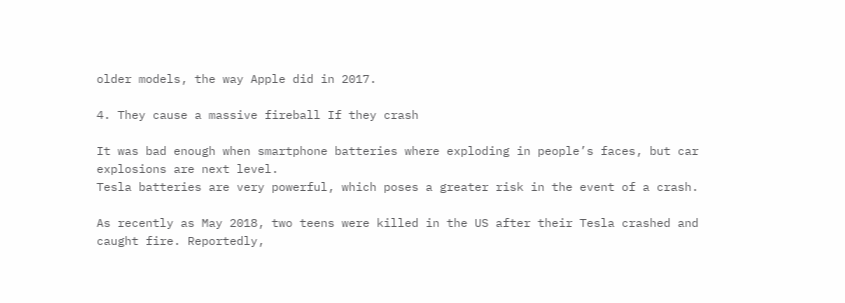older models, the way Apple did in 2017.

4. They cause a massive fireball If they crash

It was bad enough when smartphone batteries where exploding in people’s faces, but car explosions are next level.
Tesla batteries are very powerful, which poses a greater risk in the event of a crash.

As recently as May 2018, two teens were killed in the US after their Tesla crashed and caught fire. Reportedly,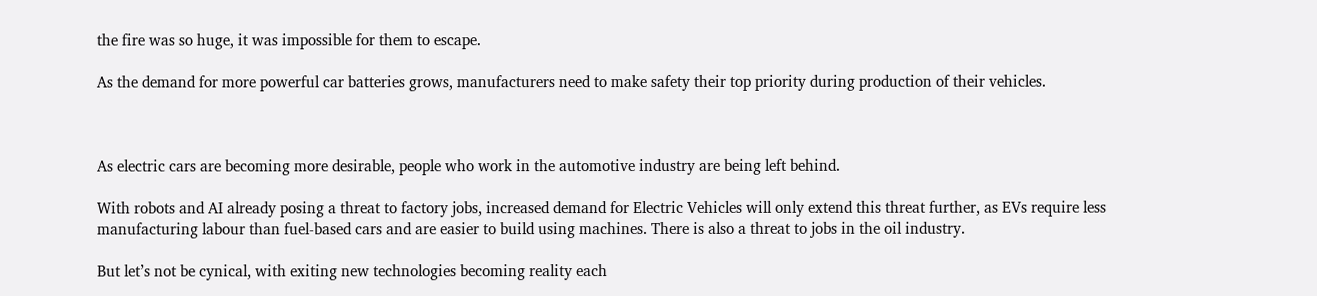the fire was so huge, it was impossible for them to escape.

As the demand for more powerful car batteries grows, manufacturers need to make safety their top priority during production of their vehicles.



As electric cars are becoming more desirable, people who work in the automotive industry are being left behind.

With robots and AI already posing a threat to factory jobs, increased demand for Electric Vehicles will only extend this threat further, as EVs require less manufacturing labour than fuel-based cars and are easier to build using machines. There is also a threat to jobs in the oil industry.

But let’s not be cynical, with exiting new technologies becoming reality each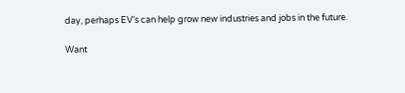day, perhaps EV’s can help grow new industries and jobs in the future.

Want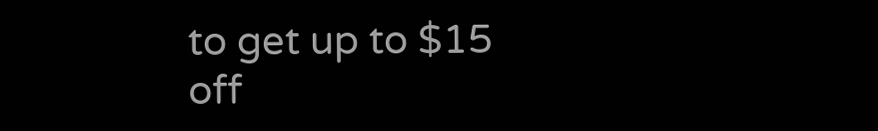to get up to $15 off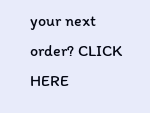your next order? CLICK HERE